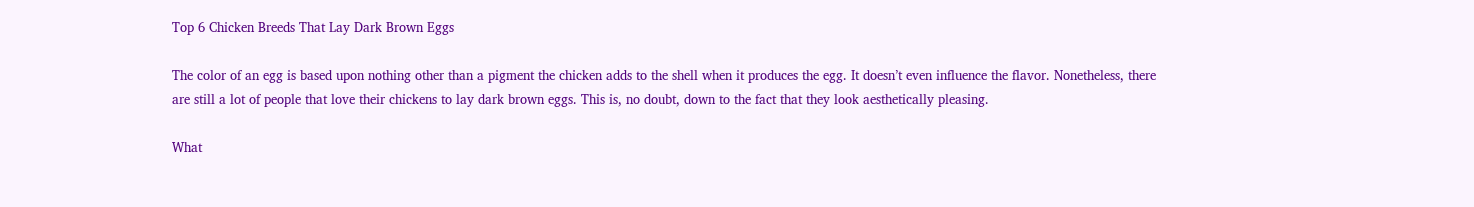Top 6 Chicken Breeds That Lay Dark Brown Eggs

The color of an egg is based upon nothing other than a pigment the chicken adds to the shell when it produces the egg. It doesn’t even influence the flavor. Nonetheless, there are still a lot of people that love their chickens to lay dark brown eggs. This is, no doubt, down to the fact that they look aesthetically pleasing.

What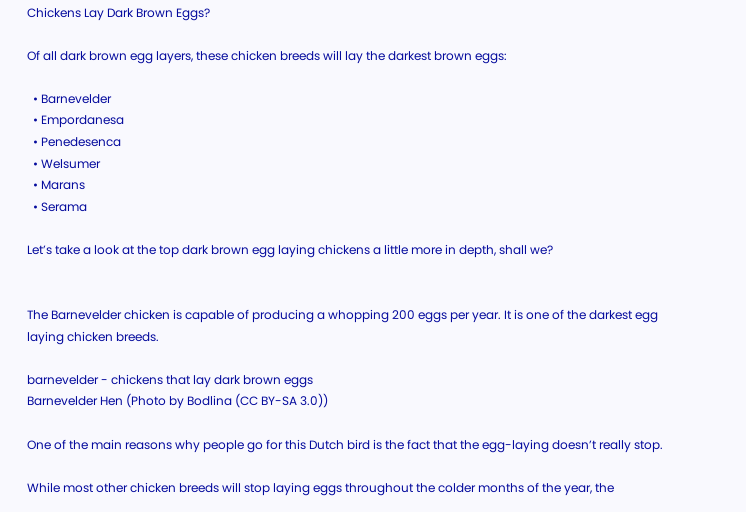Chickens Lay Dark Brown Eggs?

Of all dark brown egg layers, these chicken breeds will lay the darkest brown eggs:

  • Barnevelder
  • Empordanesa
  • Penedesenca
  • Welsumer
  • Marans
  • Serama

Let’s take a look at the top dark brown egg laying chickens a little more in depth, shall we?


The Barnevelder chicken is capable of producing a whopping 200 eggs per year. It is one of the darkest egg laying chicken breeds.

barnevelder - chickens that lay dark brown eggs
Barnevelder Hen (Photo by Bodlina (CC BY-SA 3.0))

One of the main reasons why people go for this Dutch bird is the fact that the egg-laying doesn’t really stop.

While most other chicken breeds will stop laying eggs throughout the colder months of the year, the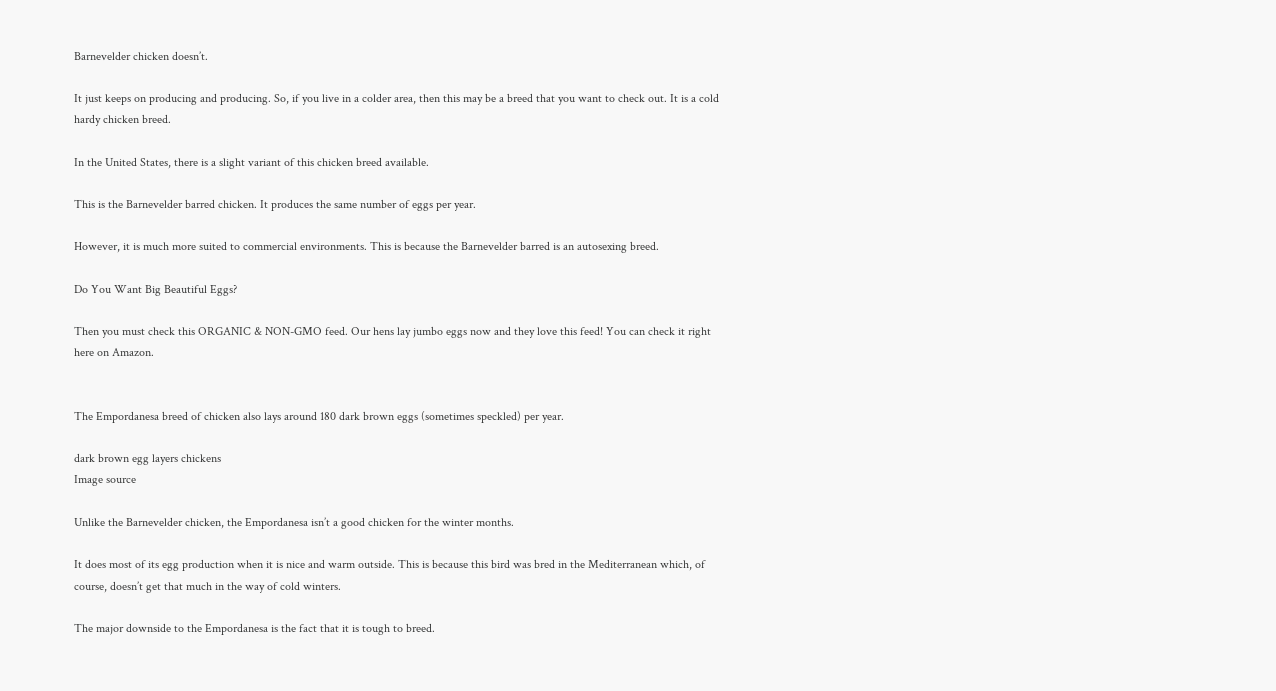Barnevelder chicken doesn’t.

It just keeps on producing and producing. So, if you live in a colder area, then this may be a breed that you want to check out. It is a cold hardy chicken breed.

In the United States, there is a slight variant of this chicken breed available.

This is the Barnevelder barred chicken. It produces the same number of eggs per year.

However, it is much more suited to commercial environments. This is because the Barnevelder barred is an autosexing breed.

Do You Want Big Beautiful Eggs?

Then you must check this ORGANIC & NON-GMO feed. Our hens lay jumbo eggs now and they love this feed! You can check it right here on Amazon.


The Empordanesa breed of chicken also lays around 180 dark brown eggs (sometimes speckled) per year.

dark brown egg layers chickens
Image source

Unlike the Barnevelder chicken, the Empordanesa isn’t a good chicken for the winter months.

It does most of its egg production when it is nice and warm outside. This is because this bird was bred in the Mediterranean which, of course, doesn’t get that much in the way of cold winters.

The major downside to the Empordanesa is the fact that it is tough to breed.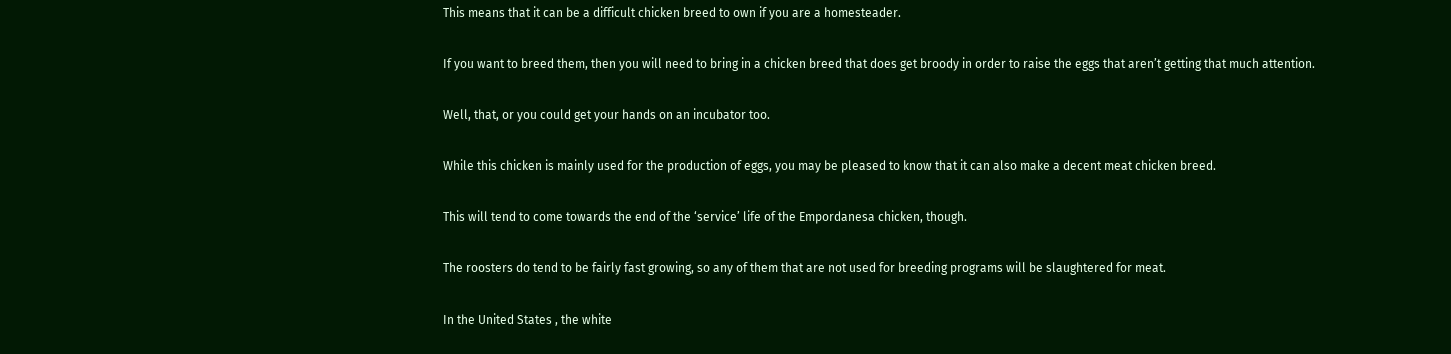This means that it can be a difficult chicken breed to own if you are a homesteader.

If you want to breed them, then you will need to bring in a chicken breed that does get broody in order to raise the eggs that aren’t getting that much attention.

Well, that, or you could get your hands on an incubator too.

While this chicken is mainly used for the production of eggs, you may be pleased to know that it can also make a decent meat chicken breed.

This will tend to come towards the end of the ‘service’ life of the Empordanesa chicken, though.

The roosters do tend to be fairly fast growing, so any of them that are not used for breeding programs will be slaughtered for meat.

In the United States , the white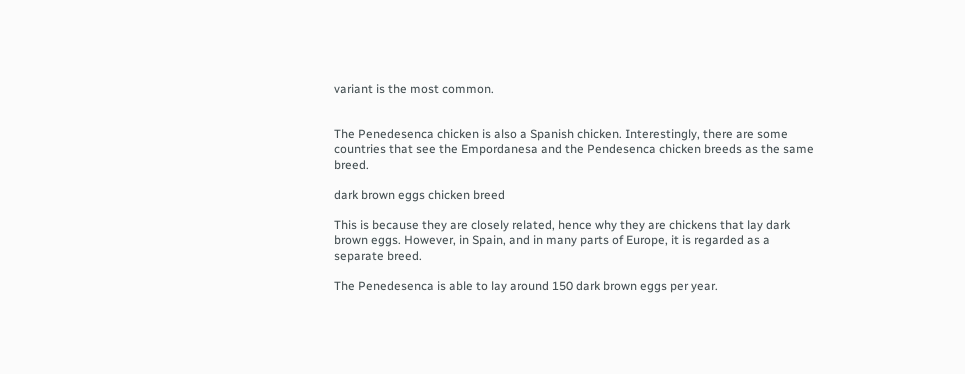variant is the most common.


The Penedesenca chicken is also a Spanish chicken. Interestingly, there are some countries that see the Empordanesa and the Pendesenca chicken breeds as the same breed.

dark brown eggs chicken breed

This is because they are closely related, hence why they are chickens that lay dark brown eggs. However, in Spain, and in many parts of Europe, it is regarded as a separate breed.

The Penedesenca is able to lay around 150 dark brown eggs per year.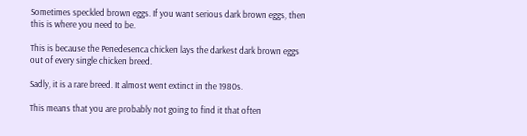Sometimes speckled brown eggs. If you want serious dark brown eggs, then this is where you need to be.

This is because the Penedesenca chicken lays the darkest dark brown eggs out of every single chicken breed.

Sadly, it is a rare breed. It almost went extinct in the 1980s.

This means that you are probably not going to find it that often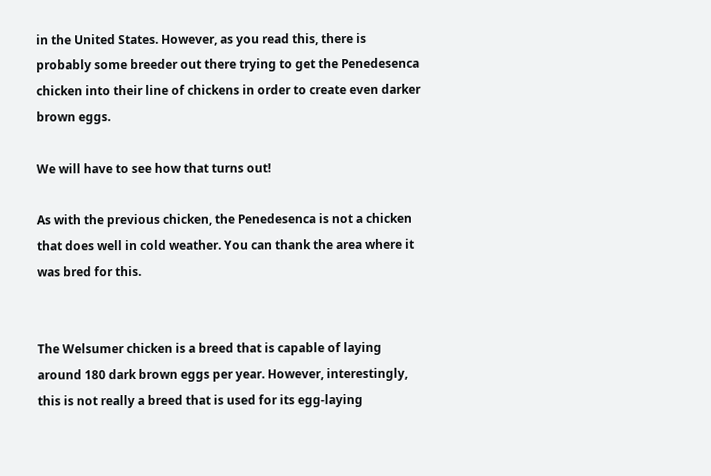in the United States. However, as you read this, there is probably some breeder out there trying to get the Penedesenca chicken into their line of chickens in order to create even darker brown eggs.

We will have to see how that turns out!

As with the previous chicken, the Penedesenca is not a chicken that does well in cold weather. You can thank the area where it was bred for this.


The Welsumer chicken is a breed that is capable of laying around 180 dark brown eggs per year. However, interestingly, this is not really a breed that is used for its egg-laying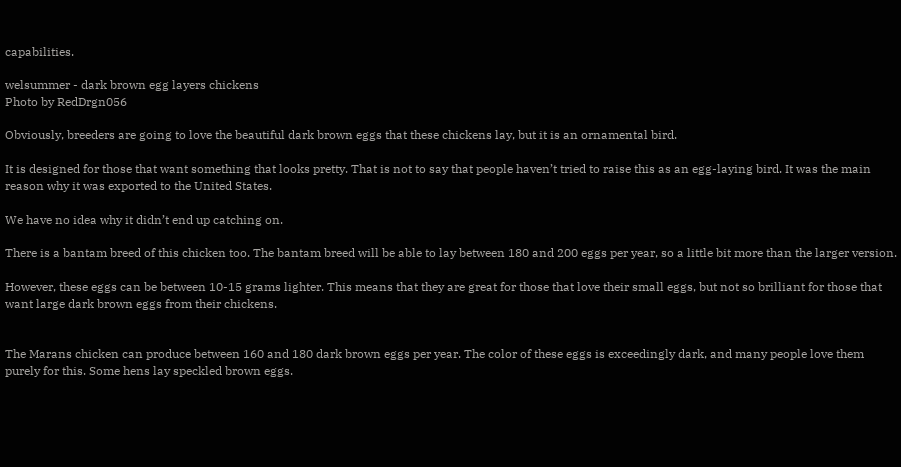capabilities.

welsummer - dark brown egg layers chickens
Photo by RedDrgn056

Obviously, breeders are going to love the beautiful dark brown eggs that these chickens lay, but it is an ornamental bird.

It is designed for those that want something that looks pretty. That is not to say that people haven’t tried to raise this as an egg-laying bird. It was the main reason why it was exported to the United States.

We have no idea why it didn’t end up catching on.

There is a bantam breed of this chicken too. The bantam breed will be able to lay between 180 and 200 eggs per year, so a little bit more than the larger version.

However, these eggs can be between 10-15 grams lighter. This means that they are great for those that love their small eggs, but not so brilliant for those that want large dark brown eggs from their chickens.


The Marans chicken can produce between 160 and 180 dark brown eggs per year. The color of these eggs is exceedingly dark, and many people love them purely for this. Some hens lay speckled brown eggs.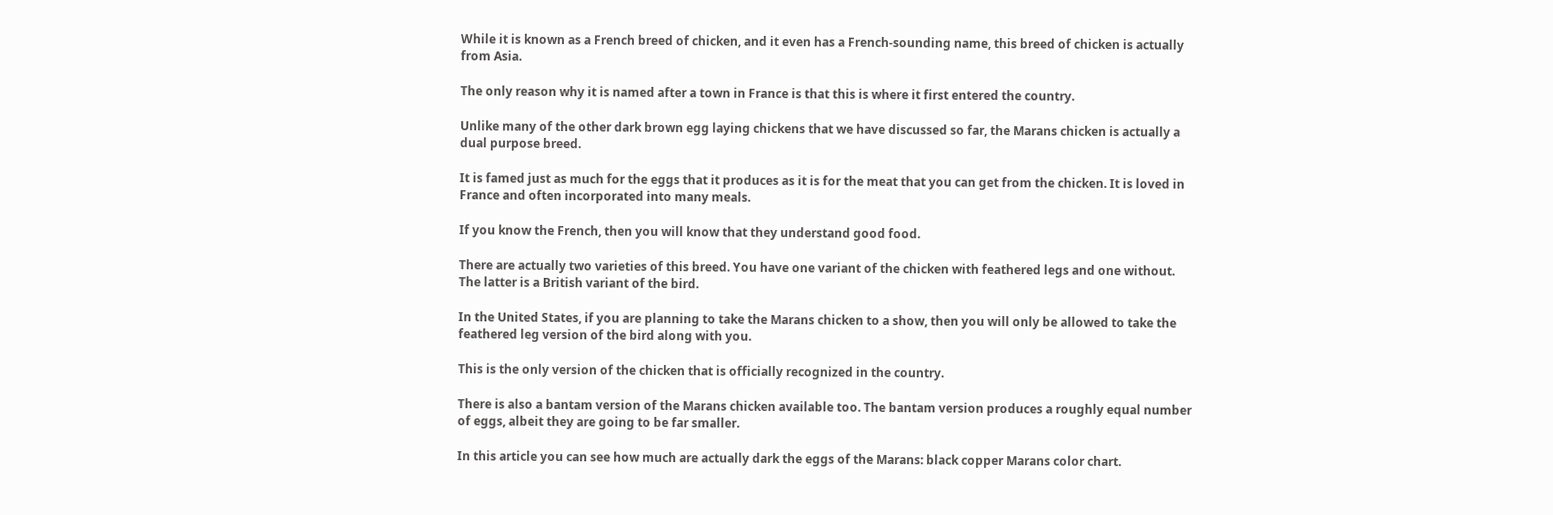While it is known as a French breed of chicken, and it even has a French-sounding name, this breed of chicken is actually from Asia.

The only reason why it is named after a town in France is that this is where it first entered the country.

Unlike many of the other dark brown egg laying chickens that we have discussed so far, the Marans chicken is actually a dual purpose breed.

It is famed just as much for the eggs that it produces as it is for the meat that you can get from the chicken. It is loved in France and often incorporated into many meals.

If you know the French, then you will know that they understand good food.

There are actually two varieties of this breed. You have one variant of the chicken with feathered legs and one without. The latter is a British variant of the bird.

In the United States, if you are planning to take the Marans chicken to a show, then you will only be allowed to take the feathered leg version of the bird along with you.

This is the only version of the chicken that is officially recognized in the country.

There is also a bantam version of the Marans chicken available too. The bantam version produces a roughly equal number of eggs, albeit they are going to be far smaller.

In this article you can see how much are actually dark the eggs of the Marans: black copper Marans color chart.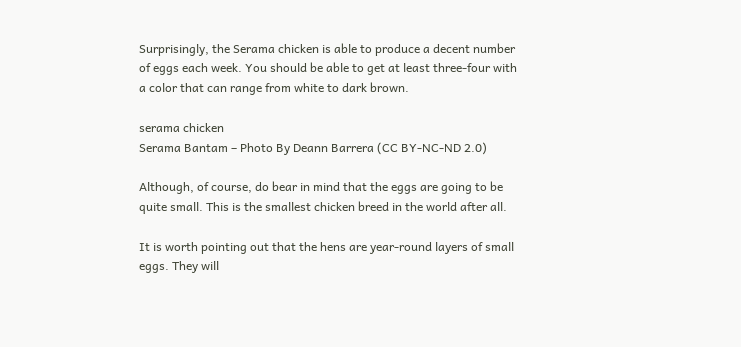Surprisingly, the Serama chicken is able to produce a decent number of eggs each week. You should be able to get at least three-four with a color that can range from white to dark brown.

serama chicken
Serama Bantam – Photo By Deann Barrera (CC BY-NC-ND 2.0)

Although, of course, do bear in mind that the eggs are going to be quite small. This is the smallest chicken breed in the world after all.

It is worth pointing out that the hens are year-round layers of small eggs. They will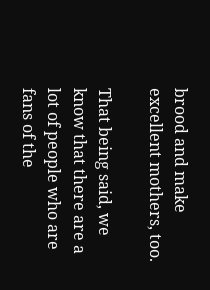brood and make excellent mothers, too.

That being said, we know that there are a lot of people who are fans of the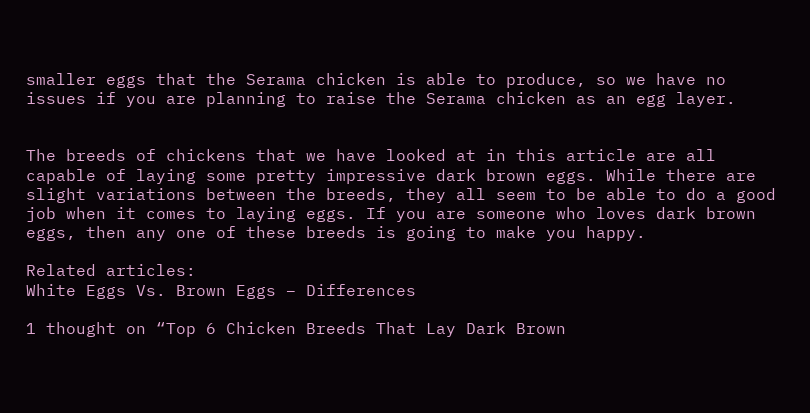smaller eggs that the Serama chicken is able to produce, so we have no issues if you are planning to raise the Serama chicken as an egg layer.


The breeds of chickens that we have looked at in this article are all capable of laying some pretty impressive dark brown eggs. While there are slight variations between the breeds, they all seem to be able to do a good job when it comes to laying eggs. If you are someone who loves dark brown eggs, then any one of these breeds is going to make you happy.

Related articles:
White Eggs Vs. Brown Eggs – Differences

1 thought on “Top 6 Chicken Breeds That Lay Dark Brown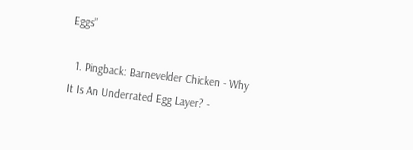Eggs”

  1. Pingback: Barnevelder Chicken - Why It Is An Underrated Egg Layer? -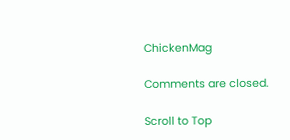ChickenMag

Comments are closed.

Scroll to Top